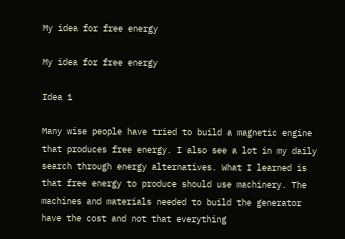My idea for free energy

My idea for free energy

Idea 1

Many wise people have tried to build a magnetic engine that produces free energy. I also see a lot in my daily search through energy alternatives. What I learned is that free energy to produce should use machinery. The machines and materials needed to build the generator have the cost and not that everything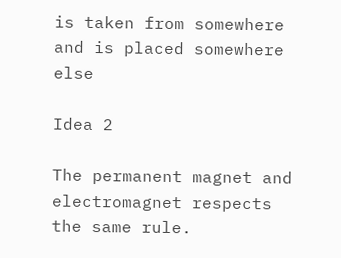is taken from somewhere and is placed somewhere else

Idea 2

The permanent magnet and electromagnet respects the same rule.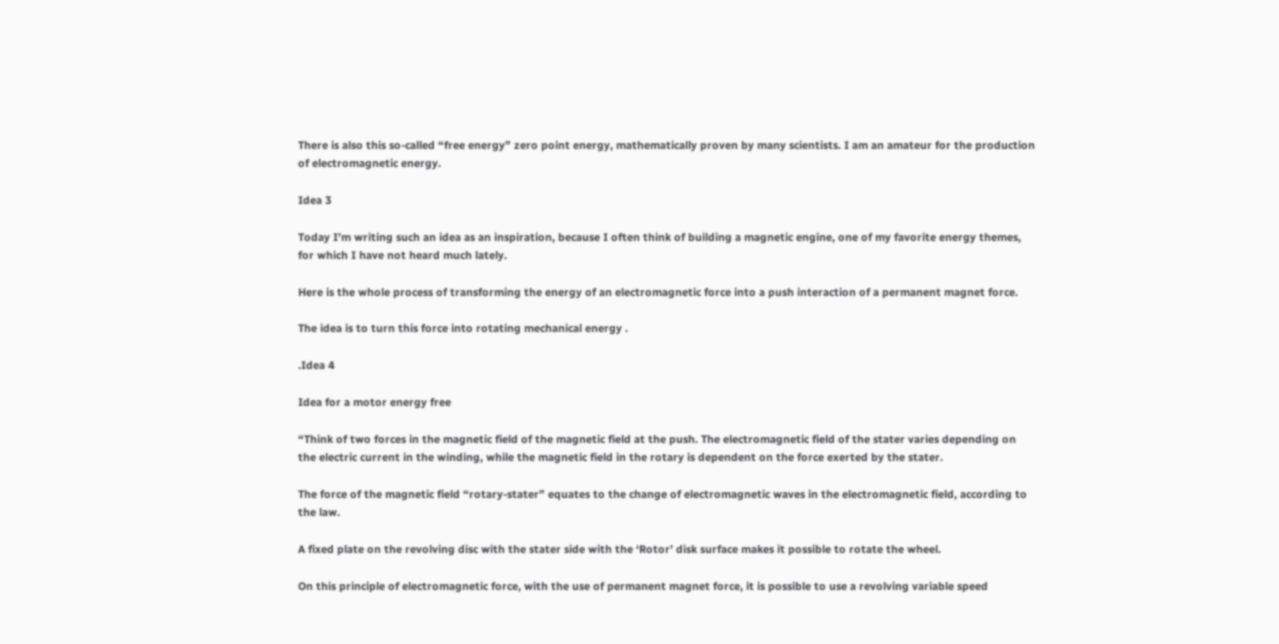There is also this so-called “free energy” zero point energy, mathematically proven by many scientists. I am an amateur for the production of electromagnetic energy.

Idea 3

Today I’m writing such an idea as an inspiration, because I often think of building a magnetic engine, one of my favorite energy themes, for which I have not heard much lately.

Here is the whole process of transforming the energy of an electromagnetic force into a push interaction of a permanent magnet force.

The idea is to turn this force into rotating mechanical energy .

.Idea 4

Idea for a motor energy free

“Think of two forces in the magnetic field of the magnetic field at the push. The electromagnetic field of the stater varies depending on the electric current in the winding, while the magnetic field in the rotary is dependent on the force exerted by the stater.

The force of the magnetic field “rotary-stater” equates to the change of electromagnetic waves in the electromagnetic field, according to the law.

A fixed plate on the revolving disc with the stater side with the ‘Rotor’ disk surface makes it possible to rotate the wheel.

On this principle of electromagnetic force, with the use of permanent magnet force, it is possible to use a revolving variable speed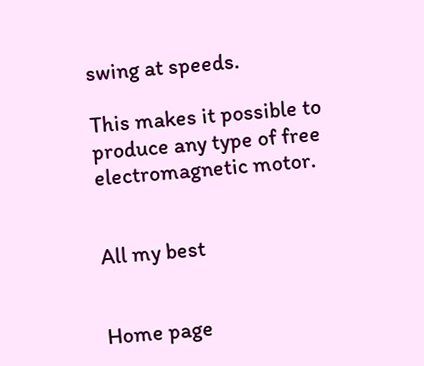swing at speeds.

This makes it possible to produce any type of free electromagnetic motor.


All my best


Home page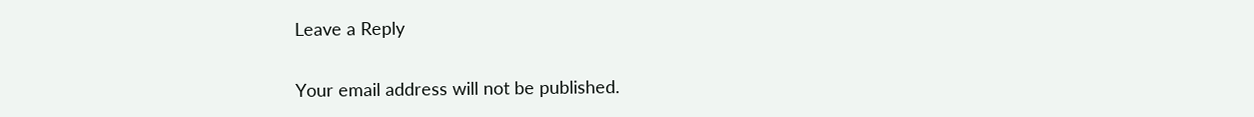Leave a Reply

Your email address will not be published.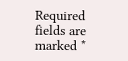Required fields are marked *